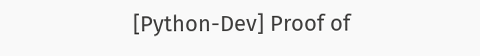[Python-Dev] Proof of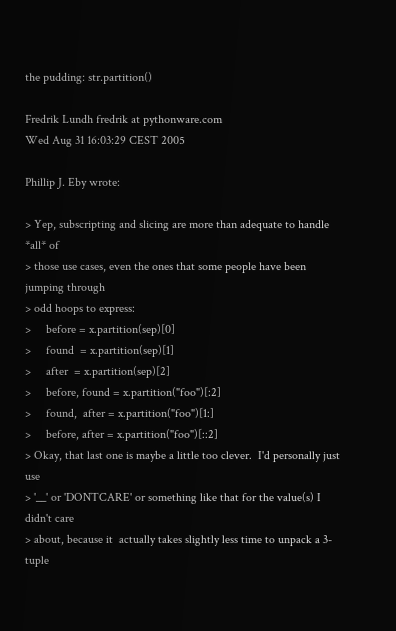the pudding: str.partition()

Fredrik Lundh fredrik at pythonware.com
Wed Aug 31 16:03:29 CEST 2005

Phillip J. Eby wrote:

> Yep, subscripting and slicing are more than adequate to handle *all* of
> those use cases, even the ones that some people have been jumping through
> odd hoops to express:
>     before = x.partition(sep)[0]
>     found  = x.partition(sep)[1]
>     after  = x.partition(sep)[2]
>     before, found = x.partition("foo")[:2]
>     found,  after = x.partition("foo")[1:]
>     before, after = x.partition("foo")[::2]
> Okay, that last one is maybe a little too clever.  I'd personally just use
> '__' or 'DONTCARE' or something like that for the value(s) I didn't care
> about, because it  actually takes slightly less time to unpack a 3-tuple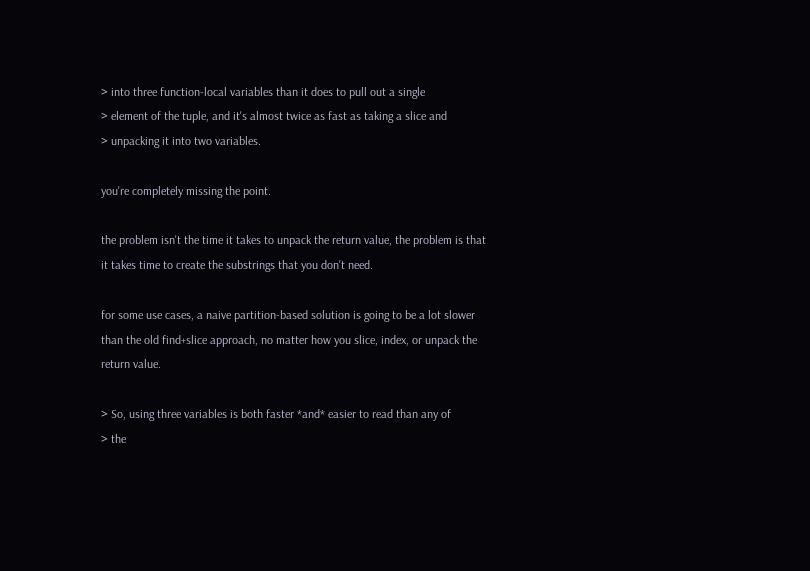> into three function-local variables than it does to pull out a single
> element of the tuple, and it's almost twice as fast as taking a slice and
> unpacking it into two variables.

you're completely missing the point.

the problem isn't the time it takes to unpack the return value, the problem is that
it takes time to create the substrings that you don't need.

for some use cases, a naive partition-based solution is going to be a lot slower
than the old find+slice approach, no matter how you slice, index, or unpack the
return value.

> So, using three variables is both faster *and* easier to read than any of
> the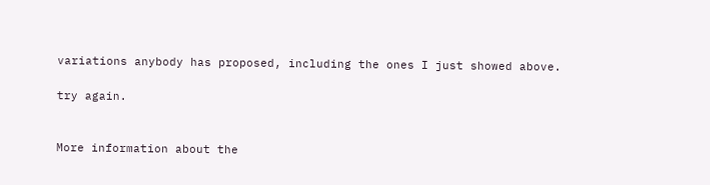variations anybody has proposed, including the ones I just showed above.

try again.


More information about the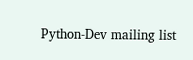Python-Dev mailing list